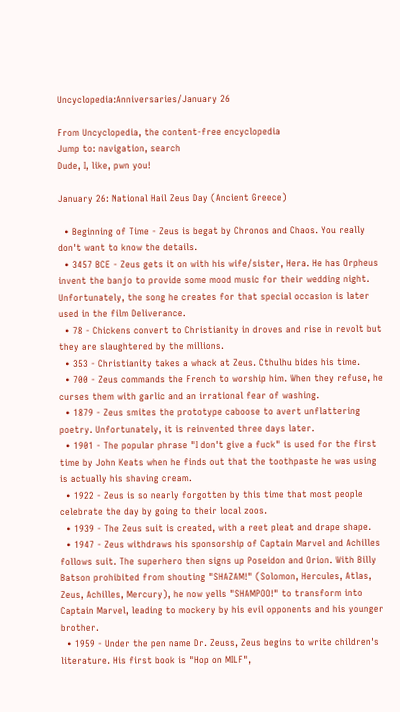Uncyclopedia:Anniversaries/January 26

From Uncyclopedia, the content-free encyclopedia
Jump to: navigation, search
Dude, I, like, pwn you!

January 26: National Hail Zeus Day (Ancient Greece)

  • Beginning of Time - Zeus is begat by Chronos and Chaos. You really don't want to know the details.
  • 3457 BCE - Zeus gets it on with his wife/sister, Hera. He has Orpheus invent the banjo to provide some mood music for their wedding night. Unfortunately, the song he creates for that special occasion is later used in the film Deliverance.
  • 78 - Chickens convert to Christianity in droves and rise in revolt but they are slaughtered by the millions.
  • 353 - Christianity takes a whack at Zeus. Cthulhu bides his time.
  • 700 - Zeus commands the French to worship him. When they refuse, he curses them with garlic and an irrational fear of washing.
  • 1879 - Zeus smites the prototype caboose to avert unflattering poetry. Unfortunately, it is reinvented three days later.
  • 1901 - The popular phrase "I don't give a fuck" is used for the first time by John Keats when he finds out that the toothpaste he was using is actually his shaving cream.
  • 1922 - Zeus is so nearly forgotten by this time that most people celebrate the day by going to their local zoos.
  • 1939 - The Zeus suit is created, with a reet pleat and drape shape.
  • 1947 - Zeus withdraws his sponsorship of Captain Marvel and Achilles follows suit. The superhero then signs up Poseidon and Orion. With Billy Batson prohibited from shouting "SHAZAM!" (Solomon, Hercules, Atlas, Zeus, Achilles, Mercury), he now yells "SHAMPOO!" to transform into Captain Marvel, leading to mockery by his evil opponents and his younger brother.
  • 1959 - Under the pen name Dr. Zeuss, Zeus begins to write children's literature. His first book is "Hop on MILF",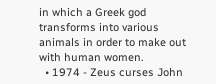in which a Greek god transforms into various animals in order to make out with human women.
  • 1974 - Zeus curses John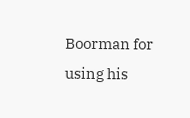Boorman for using his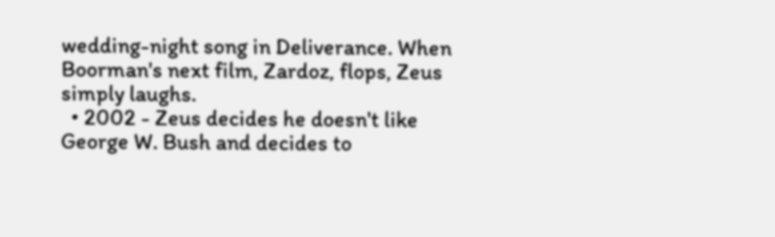wedding-night song in Deliverance. When Boorman's next film, Zardoz, flops, Zeus simply laughs.
  • 2002 - Zeus decides he doesn't like George W. Bush and decides to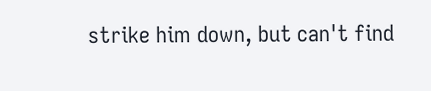strike him down, but can't find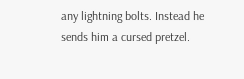any lightning bolts. Instead he sends him a cursed pretzel.